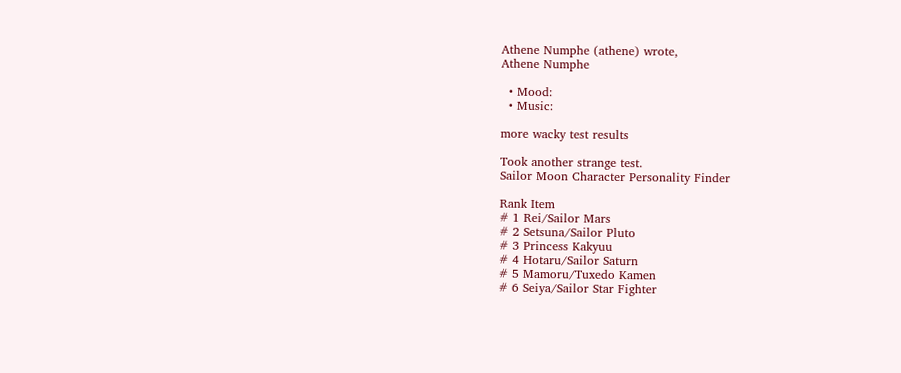Athene Numphe (athene) wrote,
Athene Numphe

  • Mood:
  • Music:

more wacky test results

Took another strange test.
Sailor Moon Character Personality Finder

Rank Item
# 1 Rei/Sailor Mars
# 2 Setsuna/Sailor Pluto
# 3 Princess Kakyuu
# 4 Hotaru/Sailor Saturn
# 5 Mamoru/Tuxedo Kamen
# 6 Seiya/Sailor Star Fighter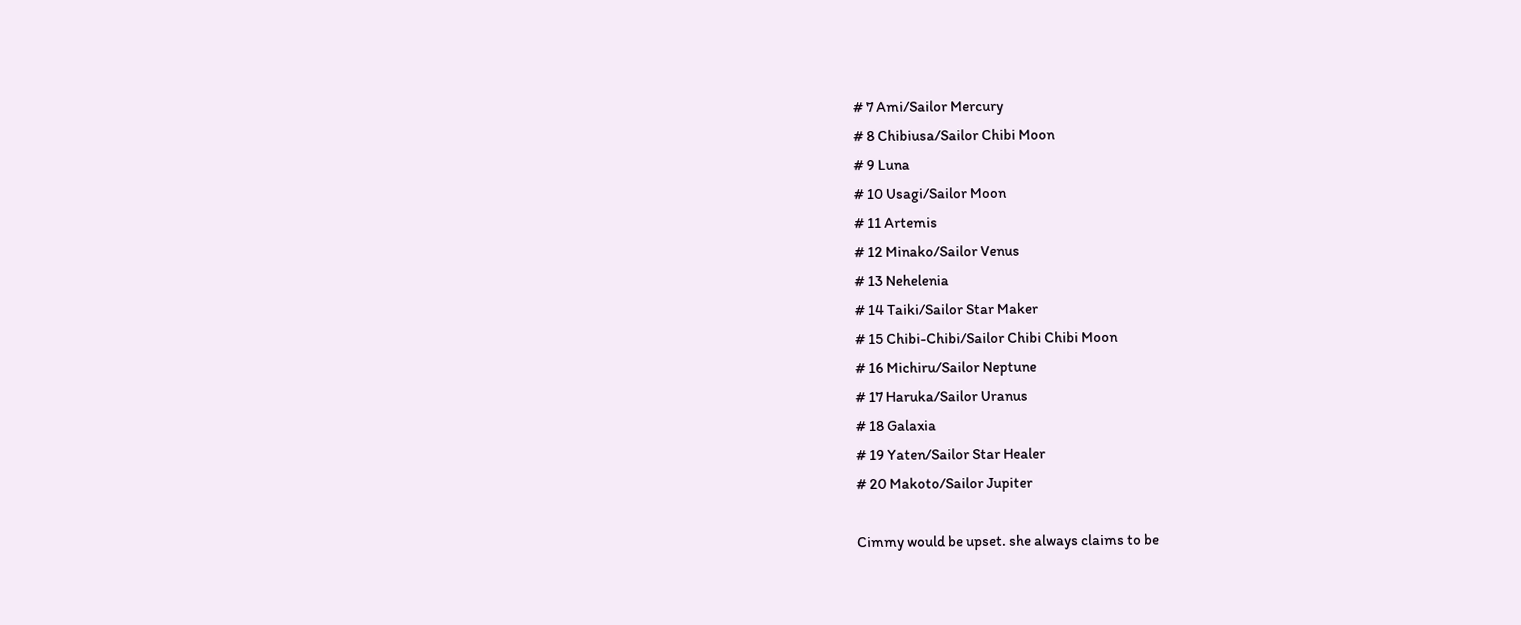# 7 Ami/Sailor Mercury
# 8 Chibiusa/Sailor Chibi Moon
# 9 Luna
# 10 Usagi/Sailor Moon
# 11 Artemis
# 12 Minako/Sailor Venus
# 13 Nehelenia
# 14 Taiki/Sailor Star Maker
# 15 Chibi-Chibi/Sailor Chibi Chibi Moon
# 16 Michiru/Sailor Neptune
# 17 Haruka/Sailor Uranus
# 18 Galaxia
# 19 Yaten/Sailor Star Healer
# 20 Makoto/Sailor Jupiter

Cimmy would be upset. she always claims to be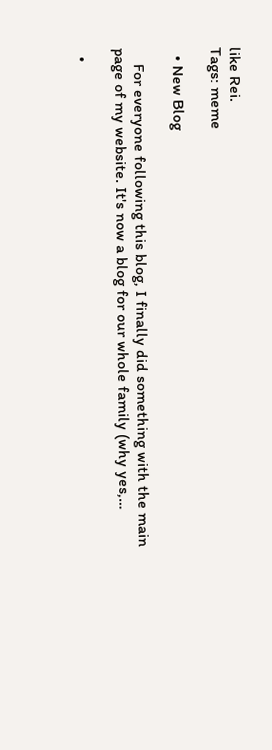like Rei.
Tags: meme

  • New Blog

    For everyone following this blog, I finally did something with the main page of my website. It's now a blog for our whole family (why yes,…

  •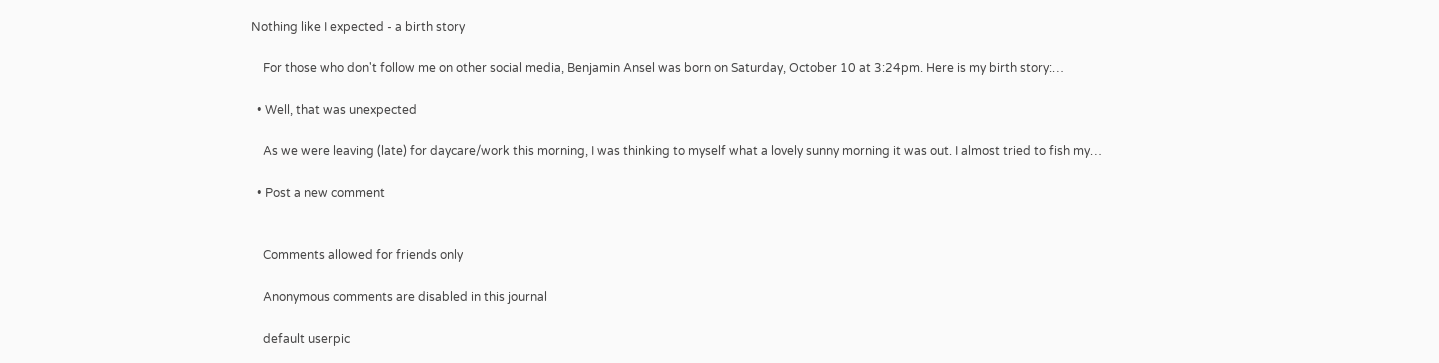Nothing like I expected - a birth story

    For those who don't follow me on other social media, Benjamin Ansel was born on Saturday, October 10 at 3:24pm. Here is my birth story:…

  • Well, that was unexpected

    As we were leaving (late) for daycare/work this morning, I was thinking to myself what a lovely sunny morning it was out. I almost tried to fish my…

  • Post a new comment


    Comments allowed for friends only

    Anonymous comments are disabled in this journal

    default userpic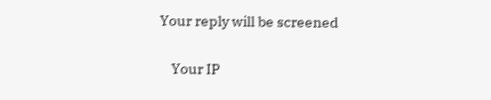Your reply will be screened

    Your IP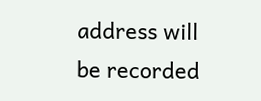address will be recorded